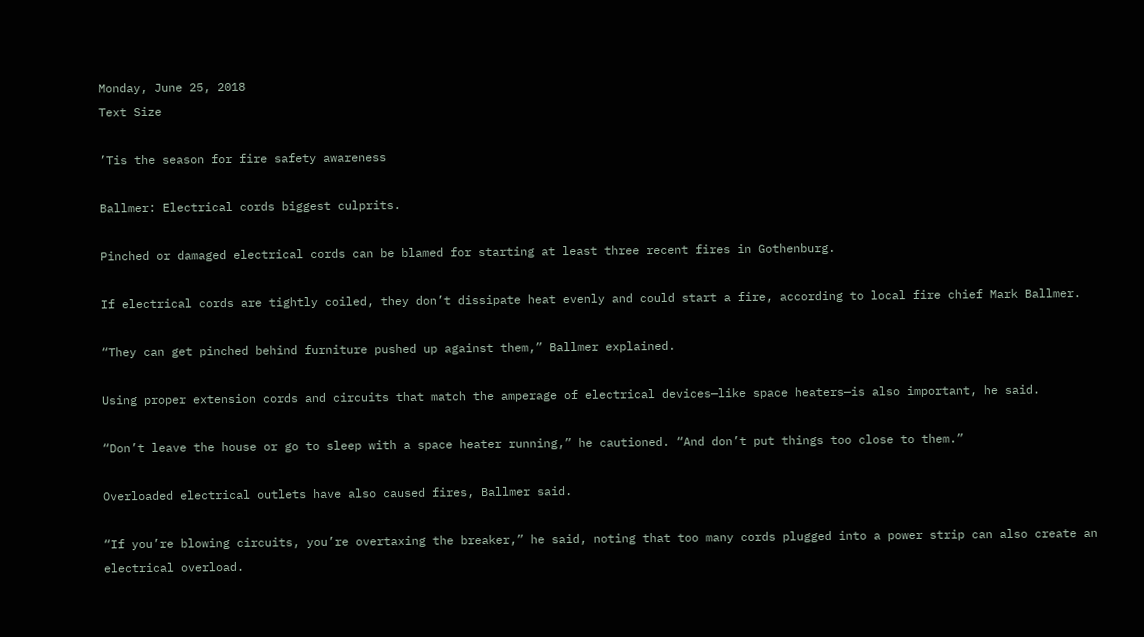Monday, June 25, 2018
Text Size

’Tis the season for fire safety awareness

Ballmer: Electrical cords biggest culprits.

Pinched or damaged electrical cords can be blamed for starting at least three recent fires in Gothenburg.

If electrical cords are tightly coiled, they don’t dissipate heat evenly and could start a fire, according to local fire chief Mark Ballmer.

“They can get pinched behind furniture pushed up against them,” Ballmer explained.

Using proper extension cords and circuits that match the amperage of electrical devices—like space heaters—is also important, he said.

“Don’t leave the house or go to sleep with a space heater running,” he cautioned. “And don’t put things too close to them.”

Overloaded electrical outlets have also caused fires, Ballmer said.

“If you’re blowing circuits, you’re overtaxing the breaker,” he said, noting that too many cords plugged into a power strip can also create an electrical overload.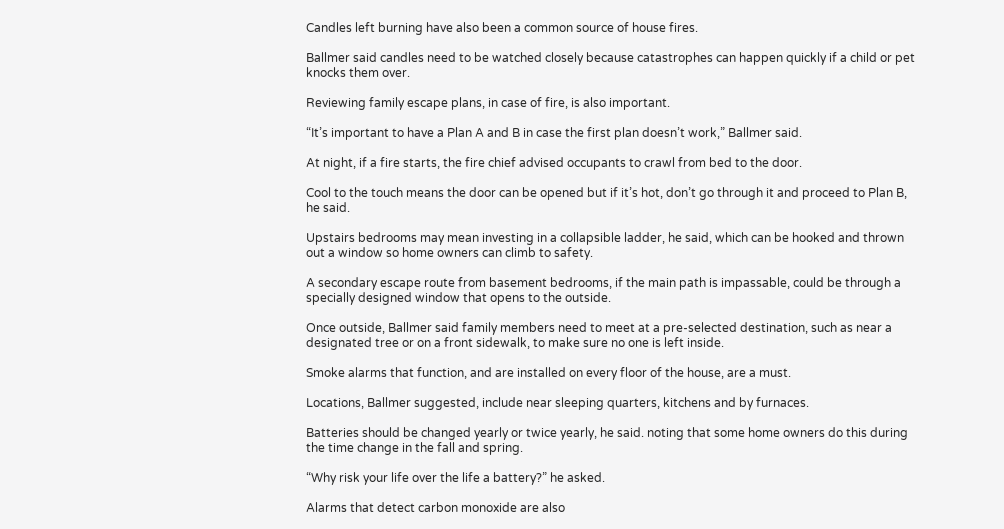Candles left burning have also been a common source of house fires.

Ballmer said candles need to be watched closely because catastrophes can happen quickly if a child or pet knocks them over.

Reviewing family escape plans, in case of fire, is also important.

“It’s important to have a Plan A and B in case the first plan doesn’t work,” Ballmer said.

At night, if a fire starts, the fire chief advised occupants to crawl from bed to the door.

Cool to the touch means the door can be opened but if it’s hot, don’t go through it and proceed to Plan B, he said.

Upstairs bedrooms may mean investing in a collapsible ladder, he said, which can be hooked and thrown out a window so home owners can climb to safety.

A secondary escape route from basement bedrooms, if the main path is impassable, could be through a specially designed window that opens to the outside.

Once outside, Ballmer said family members need to meet at a pre-selected destination, such as near a designated tree or on a front sidewalk, to make sure no one is left inside.

Smoke alarms that function, and are installed on every floor of the house, are a must.

Locations, Ballmer suggested, include near sleeping quarters, kitchens and by furnaces.

Batteries should be changed yearly or twice yearly, he said. noting that some home owners do this during the time change in the fall and spring.

“Why risk your life over the life a battery?” he asked.

Alarms that detect carbon monoxide are also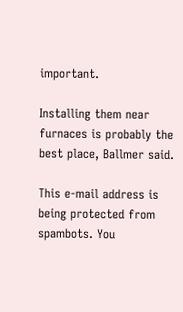important.

Installing them near furnaces is probably the best place, Ballmer said.

This e-mail address is being protected from spambots. You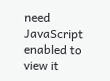need JavaScript enabled to view it